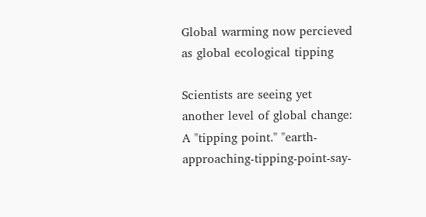Global warming now percieved as global ecological tipping

Scientists are seeing yet another level of global change: A "tipping point." "earth-approaching-tipping-point-say-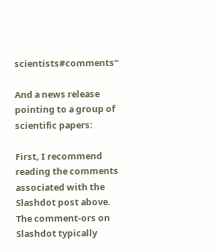scientists#comments"

And a news release pointing to a group of scientific papers:

First, I recommend reading the comments associated with the Slashdot post above. The comment-ors on Slashdot typically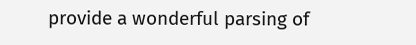provide a wonderful parsing of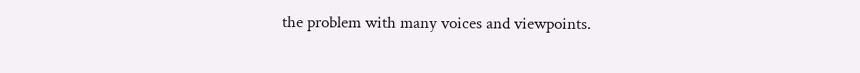the problem with many voices and viewpoints.